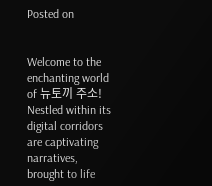Posted on


Welcome to the enchanting world of 뉴토끼 주소! Nestled within its digital corridors are captivating narratives, brought to life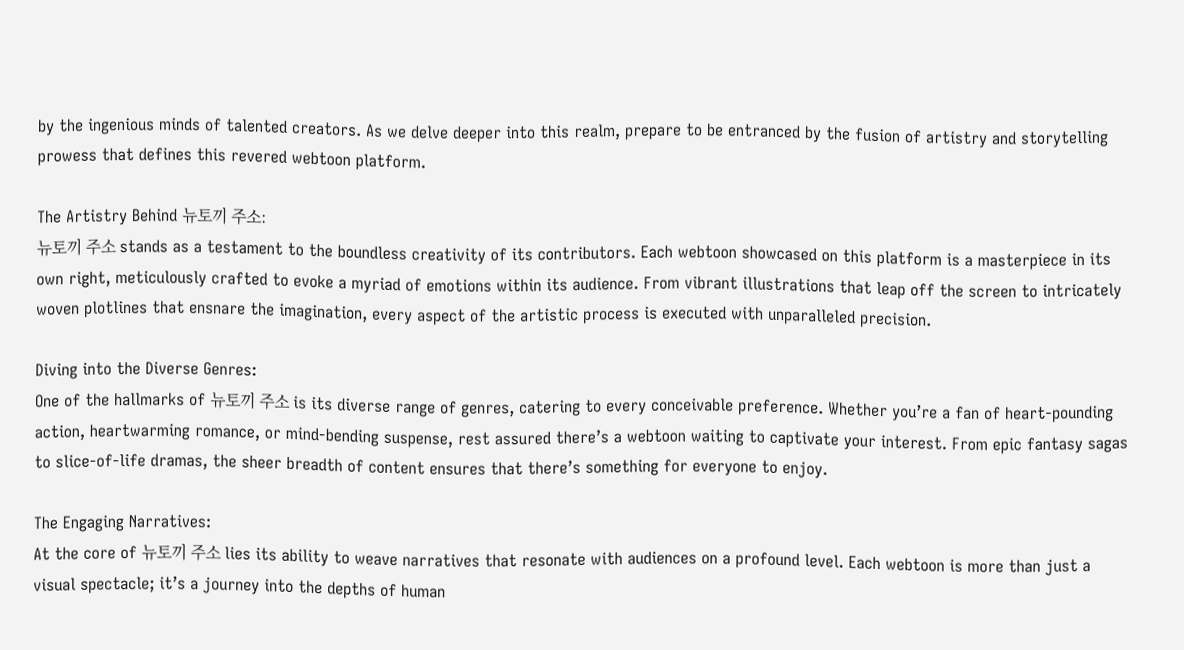by the ingenious minds of talented creators. As we delve deeper into this realm, prepare to be entranced by the fusion of artistry and storytelling prowess that defines this revered webtoon platform.

The Artistry Behind 뉴토끼 주소:
뉴토끼 주소 stands as a testament to the boundless creativity of its contributors. Each webtoon showcased on this platform is a masterpiece in its own right, meticulously crafted to evoke a myriad of emotions within its audience. From vibrant illustrations that leap off the screen to intricately woven plotlines that ensnare the imagination, every aspect of the artistic process is executed with unparalleled precision.

Diving into the Diverse Genres:
One of the hallmarks of 뉴토끼 주소 is its diverse range of genres, catering to every conceivable preference. Whether you’re a fan of heart-pounding action, heartwarming romance, or mind-bending suspense, rest assured there’s a webtoon waiting to captivate your interest. From epic fantasy sagas to slice-of-life dramas, the sheer breadth of content ensures that there’s something for everyone to enjoy.

The Engaging Narratives:
At the core of 뉴토끼 주소 lies its ability to weave narratives that resonate with audiences on a profound level. Each webtoon is more than just a visual spectacle; it’s a journey into the depths of human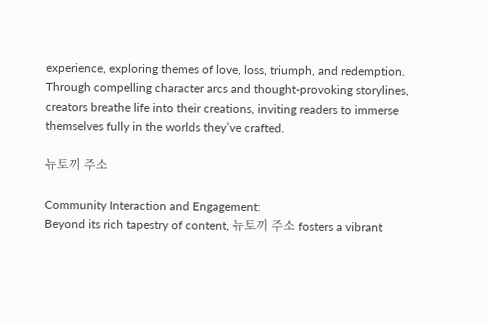experience, exploring themes of love, loss, triumph, and redemption. Through compelling character arcs and thought-provoking storylines, creators breathe life into their creations, inviting readers to immerse themselves fully in the worlds they’ve crafted.

뉴토끼 주소

Community Interaction and Engagement:
Beyond its rich tapestry of content, 뉴토끼 주소 fosters a vibrant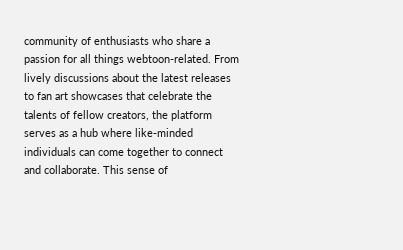community of enthusiasts who share a passion for all things webtoon-related. From lively discussions about the latest releases to fan art showcases that celebrate the talents of fellow creators, the platform serves as a hub where like-minded individuals can come together to connect and collaborate. This sense of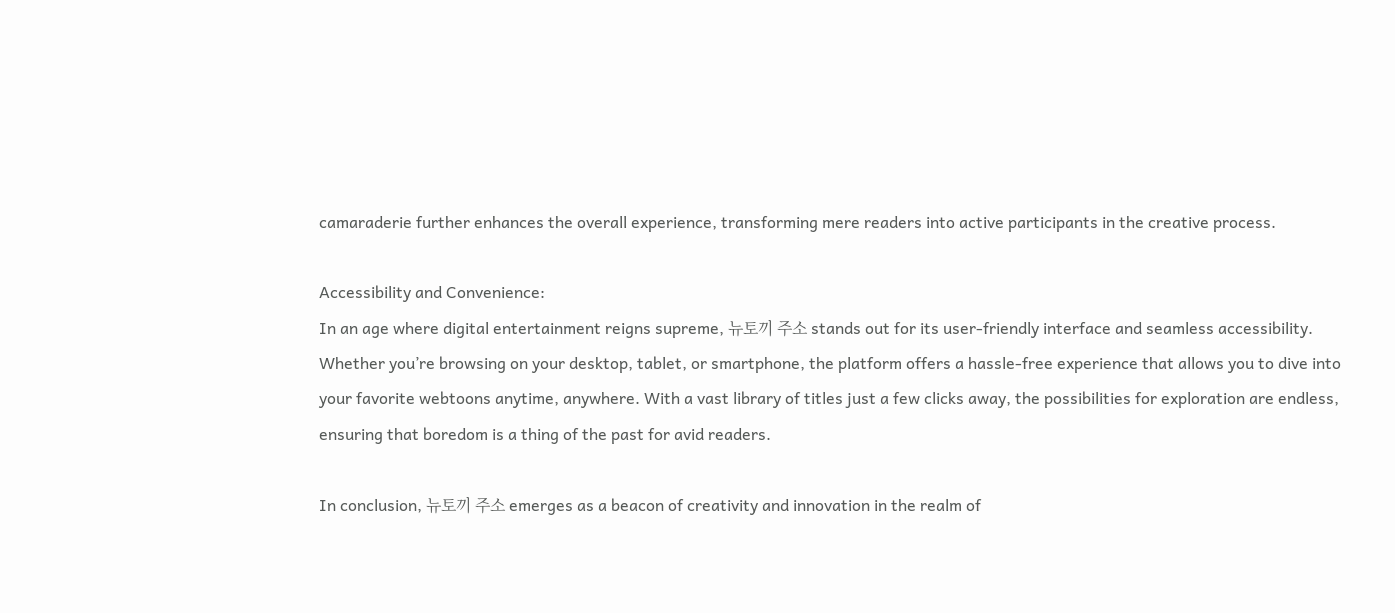camaraderie further enhances the overall experience, transforming mere readers into active participants in the creative process.

Accessibility and Convenience:
In an age where digital entertainment reigns supreme, 뉴토끼 주소 stands out for its user-friendly interface and seamless accessibility. Whether you’re browsing on your desktop, tablet, or smartphone, the platform offers a hassle-free experience that allows you to dive into your favorite webtoons anytime, anywhere. With a vast library of titles just a few clicks away, the possibilities for exploration are endless, ensuring that boredom is a thing of the past for avid readers.

In conclusion, 뉴토끼 주소 emerges as a beacon of creativity and innovation in the realm of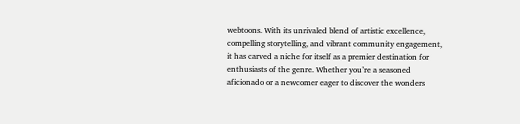webtoons. With its unrivaled blend of artistic excellence, compelling storytelling, and vibrant community engagement, it has carved a niche for itself as a premier destination for enthusiasts of the genre. Whether you’re a seasoned aficionado or a newcomer eager to discover the wonders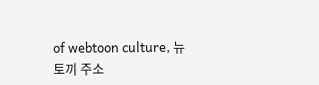of webtoon culture, 뉴토끼 주소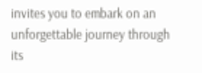invites you to embark on an unforgettable journey through its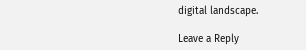digital landscape.

Leave a Reply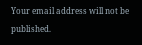Your email address will not be published.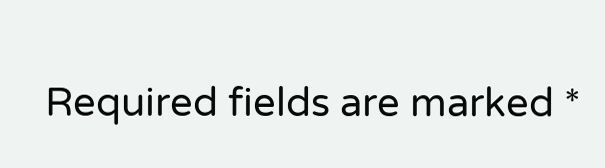Required fields are marked *